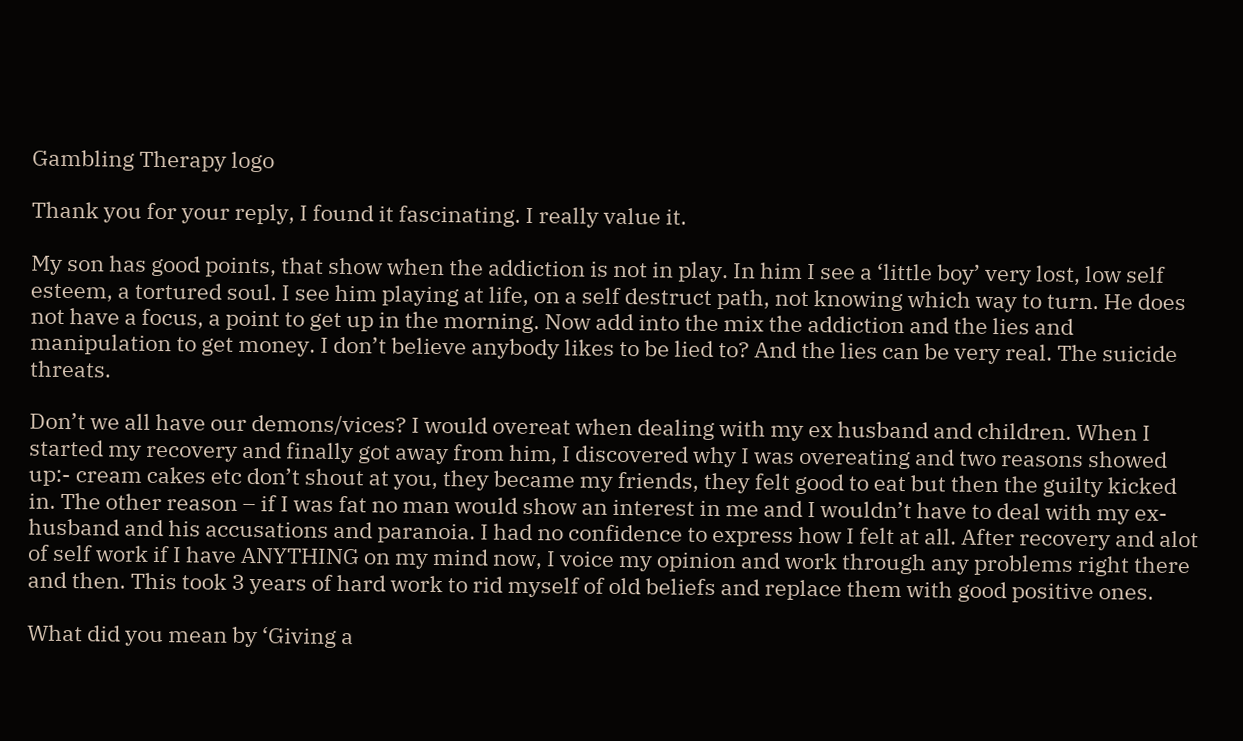Gambling Therapy logo

Thank you for your reply, I found it fascinating. I really value it.

My son has good points, that show when the addiction is not in play. In him I see a ‘little boy’ very lost, low self esteem, a tortured soul. I see him playing at life, on a self destruct path, not knowing which way to turn. He does not have a focus, a point to get up in the morning. Now add into the mix the addiction and the lies and manipulation to get money. I don’t believe anybody likes to be lied to? And the lies can be very real. The suicide threats.

Don’t we all have our demons/vices? I would overeat when dealing with my ex husband and children. When I started my recovery and finally got away from him, I discovered why I was overeating and two reasons showed up:- cream cakes etc don’t shout at you, they became my friends, they felt good to eat but then the guilty kicked in. The other reason – if I was fat no man would show an interest in me and I wouldn’t have to deal with my ex-husband and his accusations and paranoia. I had no confidence to express how I felt at all. After recovery and alot of self work if I have ANYTHING on my mind now, I voice my opinion and work through any problems right there and then. This took 3 years of hard work to rid myself of old beliefs and replace them with good positive ones.

What did you mean by ‘Giving a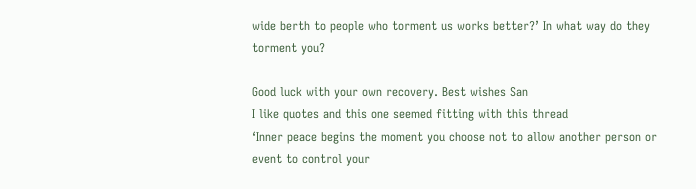wide berth to people who torment us works better?’ In what way do they torment you?

Good luck with your own recovery. Best wishes San
I like quotes and this one seemed fitting with this thread
‘Inner peace begins the moment you choose not to allow another person or event to control your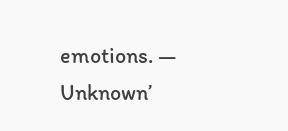emotions. — Unknown’